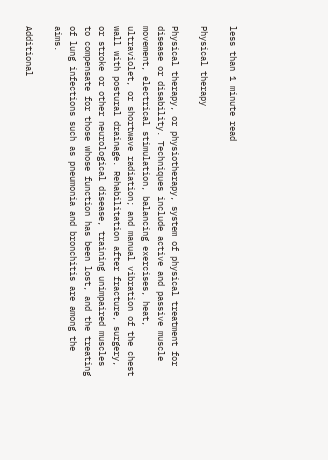less than 1 minute read

Physical therapy

Physical therapy, or physiotherapy, system of physical treatment for disease or disability. Techniques include active and passive muscle movement, electrical stimulation, balancing exercises, heat, ultraviolet, or shortwave radiation; and manual vibration of the chest wall with postural drainage. Rehabilitation after fracture, surgery, or stroke or other neurological disease, training unimpaired muscles to compensate for those whose function has been lost, and the treating of lung infections such as pneumonia and bronchitis are among the aims.

Additional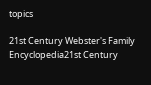topics

21st Century Webster's Family Encyclopedia21st Century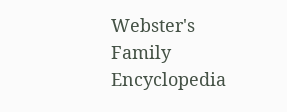Webster's Family Encyclopedia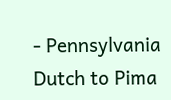- Pennsylvania Dutch to Pima